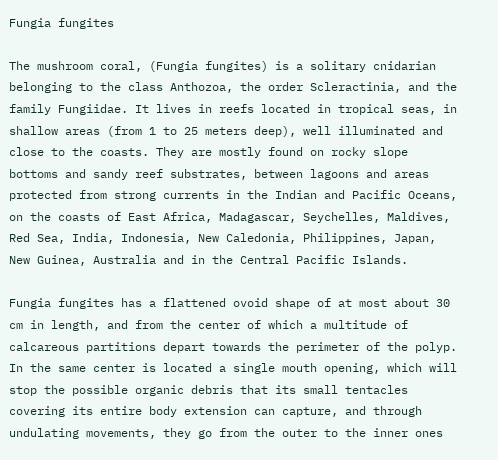Fungia fungites

The mushroom coral, (Fungia fungites) is a solitary cnidarian belonging to the class Anthozoa, the order Scleractinia, and the family Fungiidae. It lives in reefs located in tropical seas, in shallow areas (from 1 to 25 meters deep), well illuminated and close to the coasts. They are mostly found on rocky slope bottoms and sandy reef substrates, between lagoons and areas protected from strong currents in the Indian and Pacific Oceans, on the coasts of East Africa, Madagascar, Seychelles, Maldives, Red Sea, India, Indonesia, New Caledonia, Philippines, Japan, New Guinea, Australia and in the Central Pacific Islands.

Fungia fungites has a flattened ovoid shape of at most about 30 cm in length, and from the center of which a multitude of calcareous partitions depart towards the perimeter of the polyp. In the same center is located a single mouth opening, which will stop the possible organic debris that its small tentacles covering its entire body extension can capture, and through undulating movements, they go from the outer to the inner ones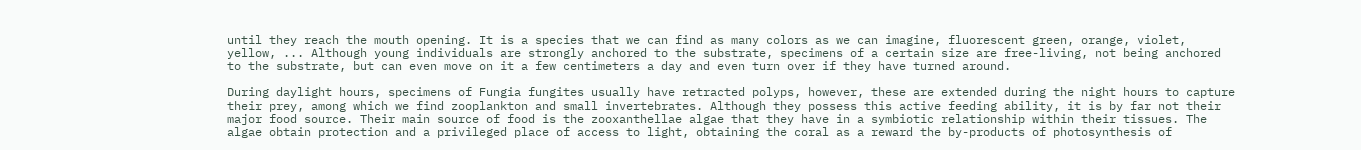until they reach the mouth opening. It is a species that we can find as many colors as we can imagine, fluorescent green, orange, violet, yellow, ... Although young individuals are strongly anchored to the substrate, specimens of a certain size are free-living, not being anchored to the substrate, but can even move on it a few centimeters a day and even turn over if they have turned around.

During daylight hours, specimens of Fungia fungites usually have retracted polyps, however, these are extended during the night hours to capture their prey, among which we find zooplankton and small invertebrates. Although they possess this active feeding ability, it is by far not their major food source. Their main source of food is the zooxanthellae algae that they have in a symbiotic relationship within their tissues. The algae obtain protection and a privileged place of access to light, obtaining the coral as a reward the by-products of photosynthesis of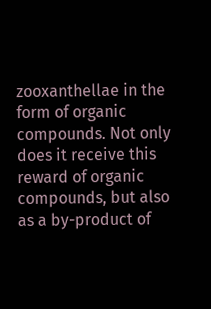zooxanthellae in the form of organic compounds. Not only does it receive this reward of organic compounds, but also as a by-product of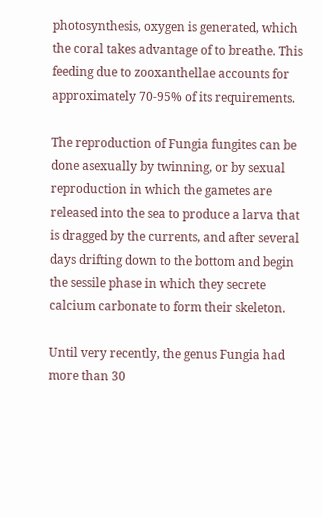photosynthesis, oxygen is generated, which the coral takes advantage of to breathe. This feeding due to zooxanthellae accounts for approximately 70-95% of its requirements.

The reproduction of Fungia fungites can be done asexually by twinning, or by sexual reproduction in which the gametes are released into the sea to produce a larva that is dragged by the currents, and after several days drifting down to the bottom and begin the sessile phase in which they secrete calcium carbonate to form their skeleton.

Until very recently, the genus Fungia had more than 30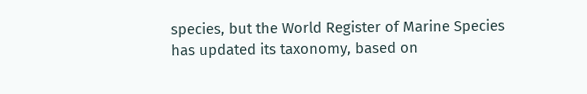species, but the World Register of Marine Species has updated its taxonomy, based on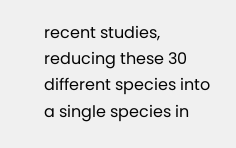recent studies, reducing these 30 different species into a single species in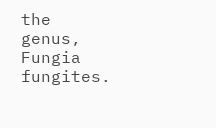the genus, Fungia fungites.